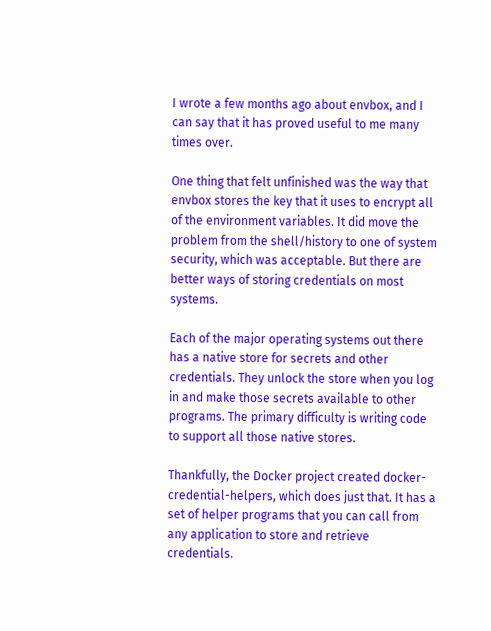I wrote a few months ago about envbox, and I can say that it has proved useful to me many times over.

One thing that felt unfinished was the way that envbox stores the key that it uses to encrypt all of the environment variables. It did move the problem from the shell/history to one of system security, which was acceptable. But there are better ways of storing credentials on most systems.

Each of the major operating systems out there has a native store for secrets and other credentials. They unlock the store when you log in and make those secrets available to other programs. The primary difficulty is writing code to support all those native stores.

Thankfully, the Docker project created docker-credential-helpers, which does just that. It has a set of helper programs that you can call from any application to store and retrieve credentials.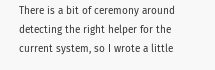There is a bit of ceremony around detecting the right helper for the current system, so I wrote a little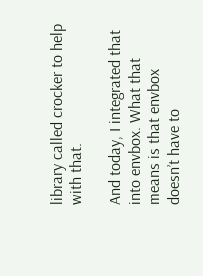library called crocker to help with that.

And today, I integrated that into envbox. What that means is that envbox doesn’t have to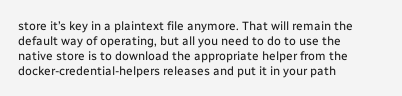store it’s key in a plaintext file anymore. That will remain the default way of operating, but all you need to do to use the native store is to download the appropriate helper from the docker-credential-helpers releases and put it in your path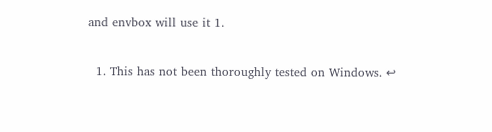and envbox will use it 1.


  1. This has not been thoroughly tested on Windows. ↩